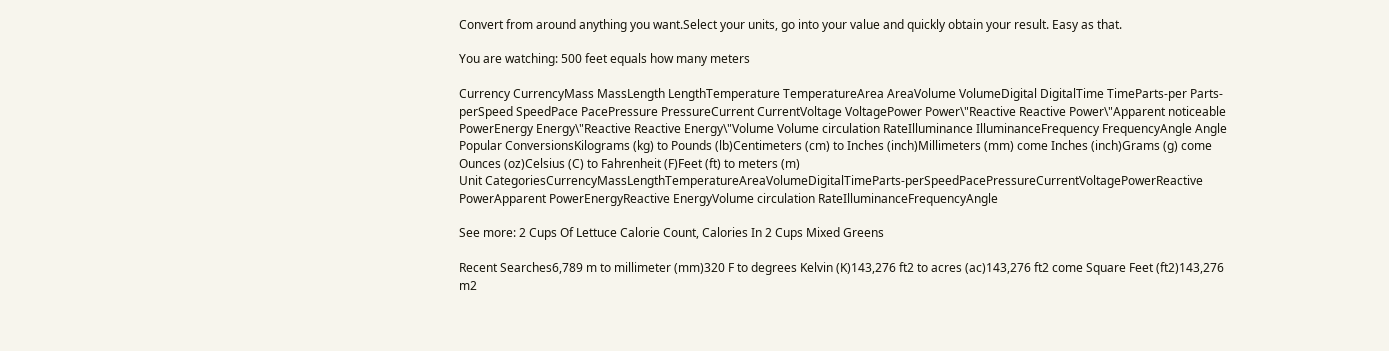Convert from around anything you want.Select your units, go into your value and quickly obtain your result. Easy as that.

You are watching: 500 feet equals how many meters

Currency CurrencyMass MassLength LengthTemperature TemperatureArea AreaVolume VolumeDigital DigitalTime TimeParts-per Parts-perSpeed SpeedPace PacePressure PressureCurrent CurrentVoltage VoltagePower Power\"Reactive Reactive Power\"Apparent noticeable PowerEnergy Energy\"Reactive Reactive Energy\"Volume Volume circulation RateIlluminance IlluminanceFrequency FrequencyAngle Angle
Popular ConversionsKilograms (kg) to Pounds (lb)Centimeters (cm) to Inches (inch)Millimeters (mm) come Inches (inch)Grams (g) come Ounces (oz)Celsius (C) to Fahrenheit (F)Feet (ft) to meters (m)
Unit CategoriesCurrencyMassLengthTemperatureAreaVolumeDigitalTimeParts-perSpeedPacePressureCurrentVoltagePowerReactive PowerApparent PowerEnergyReactive EnergyVolume circulation RateIlluminanceFrequencyAngle

See more: 2 Cups Of Lettuce Calorie Count, Calories In 2 Cups Mixed Greens

Recent Searches6,789 m to millimeter (mm)320 F to degrees Kelvin (K)143,276 ft2 to acres (ac)143,276 ft2 come Square Feet (ft2)143,276 m2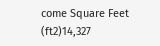come Square Feet (ft2)14,327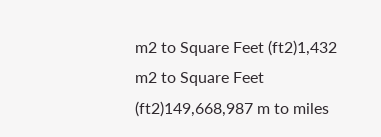m2 to Square Feet (ft2)1,432 m2 to Square Feet (ft2)149,668,987 m to miles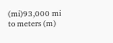(mi)93,000 mi to meters (m)